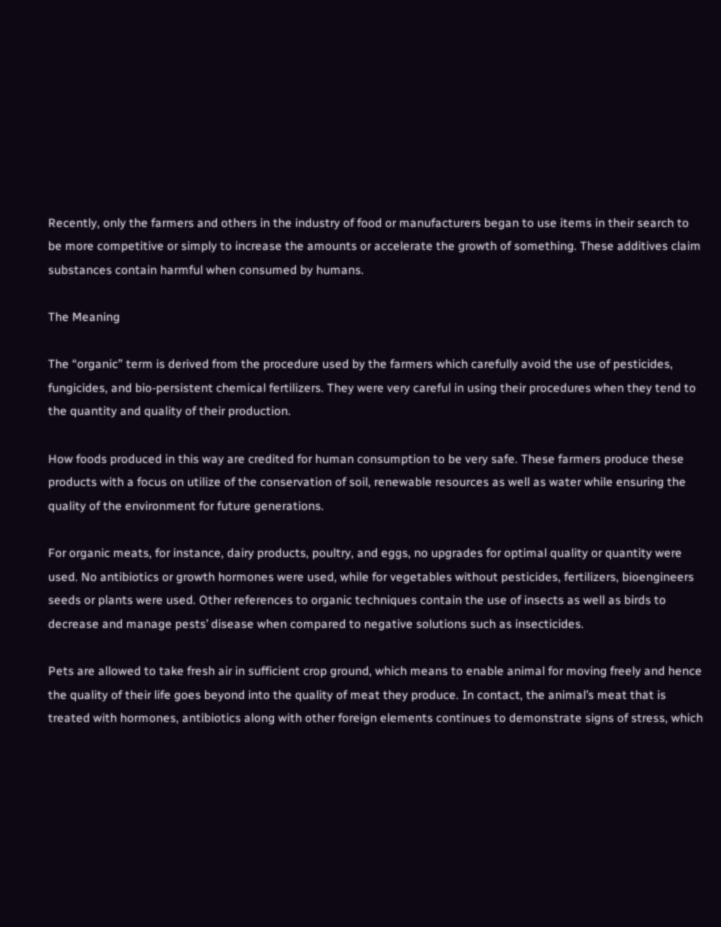Recently, only the farmers and others in the industry of food or manufacturers began to use items in their search to be more competitive or simply to increase the amounts or accelerate the growth of something. These additives claim substances contain harmful when consumed by humans.

The Meaning

The “organic” term is derived from the procedure used by the farmers which carefully avoid the use of pesticides, fungicides, and bio-persistent chemical fertilizers. They were very careful in using their procedures when they tend to the quantity and quality of their production.

How foods produced in this way are credited for human consumption to be very safe. These farmers produce these products with a focus on utilize of the conservation of soil, renewable resources as well as water while ensuring the quality of the environment for future generations.

For organic meats, for instance, dairy products, poultry, and eggs, no upgrades for optimal quality or quantity were used. No antibiotics or growth hormones were used, while for vegetables without pesticides, fertilizers, bioengineers seeds or plants were used. Other references to organic techniques contain the use of insects as well as birds to decrease and manage pests’ disease when compared to negative solutions such as insecticides.

Pets are allowed to take fresh air in sufficient crop ground, which means to enable animal for moving freely and hence the quality of their life goes beyond into the quality of meat they produce. In contact, the animal’s meat that is treated with hormones, antibiotics along with other foreign elements continues to demonstrate signs of stress, which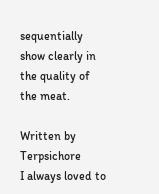sequentially show clearly in the quality of the meat.

Written by Terpsichore
I always loved to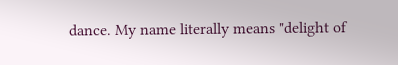dance. My name literally means "delight of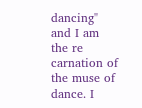dancing" and I am the re carnation of the muse of dance. I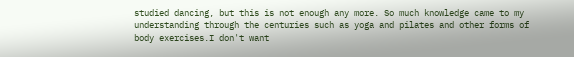studied dancing, but this is not enough any more. So much knowledge came to my understanding through the centuries such as yoga and pilates and other forms of body exercises.I don't want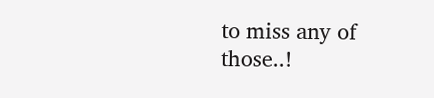to miss any of those..!